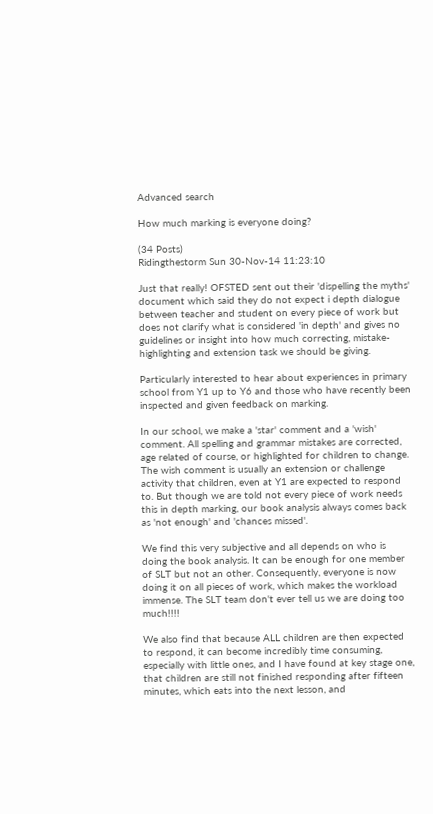Advanced search

How much marking is everyone doing?

(34 Posts)
Ridingthestorm Sun 30-Nov-14 11:23:10

Just that really! OFSTED sent out their 'dispelling the myths' document which said they do not expect i depth dialogue between teacher and student on every piece of work but does not clarify what is considered 'in depth' and gives no guidelines or insight into how much correcting, mistake-highlighting and extension task we should be giving.

Particularly interested to hear about experiences in primary school from Y1 up to Y6 and those who have recently been inspected and given feedback on marking.

In our school, we make a 'star' comment and a 'wish' comment. All spelling and grammar mistakes are corrected, age related of course, or highlighted for children to change. The wish comment is usually an extension or challenge activity that children, even at Y1 are expected to respond to. But though we are told not every piece of work needs this in depth marking, our book analysis always comes back as 'not enough' and 'chances missed'.

We find this very subjective and all depends on who is doing the book analysis. It can be enough for one member of SLT but not an other. Consequently, everyone is now doing it on all pieces of work, which makes the workload immense. The SLT team don't ever tell us we are doing too much!!!!

We also find that because ALL children are then expected to respond, it can become incredibly time consuming, especially with little ones, and I have found at key stage one, that children are still not finished responding after fifteen minutes, which eats into the next lesson, and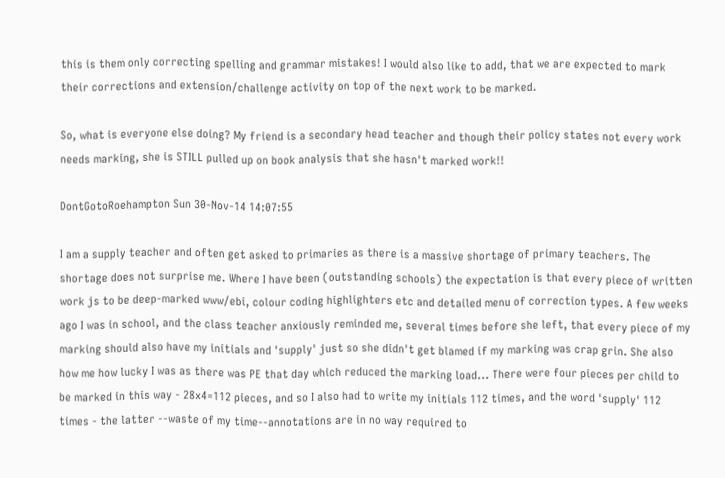this is them only correcting spelling and grammar mistakes! I would also like to add, that we are expected to mark their corrections and extension/challenge activity on top of the next work to be marked.

So, what is everyone else doing? My friend is a secondary head teacher and though their policy states not every work needs marking, she is STILL pulled up on book analysis that she hasn't marked work!!

DontGotoRoehampton Sun 30-Nov-14 14:07:55

I am a supply teacher and often get asked to primaries as there is a massive shortage of primary teachers. The shortage does not surprise me. Where I have been (outstanding schools) the expectation is that every piece of written work js to be deep-marked www/ebi, colour coding highlighters etc and detailed menu of correction types. A few weeks ago I was in school, and the class teacher anxiously reminded me, several times before she left, that every piece of my marking should also have my initials and 'supply' just so she didn't get blamed if my marking was crap grin. She also how me how lucky I was as there was PE that day which reduced the marking load... There were four pieces per child to be marked in this way - 28x4=112 pieces, and so I also had to write my initials 112 times, and the word 'supply' 112 times - the latter --waste of my time--annotations are in no way required to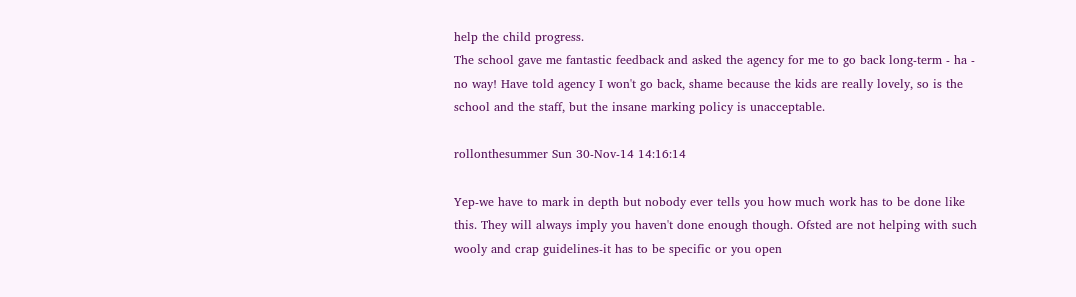help the child progress.
The school gave me fantastic feedback and asked the agency for me to go back long-term - ha - no way! Have told agency I won't go back, shame because the kids are really lovely, so is the school and the staff, but the insane marking policy is unacceptable.

rollonthesummer Sun 30-Nov-14 14:16:14

Yep-we have to mark in depth but nobody ever tells you how much work has to be done like this. They will always imply you haven't done enough though. Ofsted are not helping with such wooly and crap guidelines-it has to be specific or you open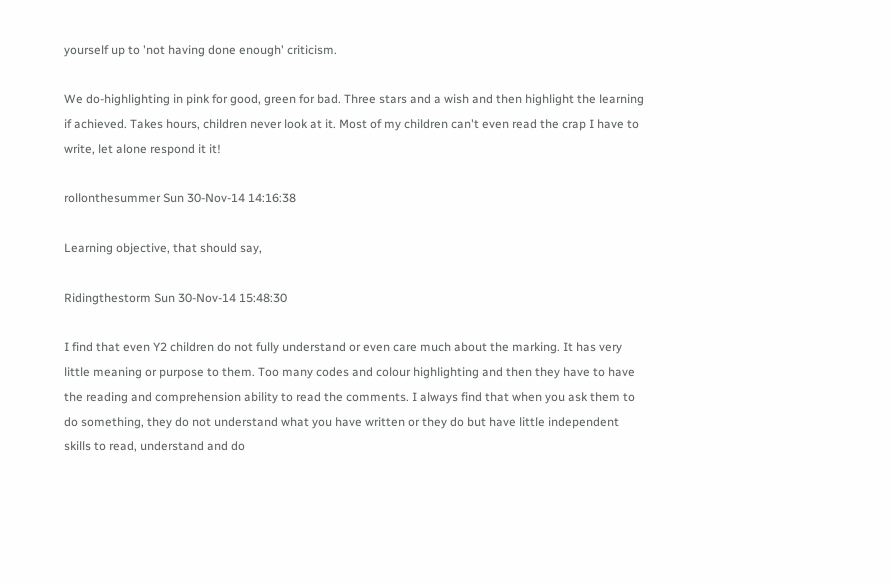yourself up to 'not having done enough' criticism.

We do-highlighting in pink for good, green for bad. Three stars and a wish and then highlight the learning if achieved. Takes hours, children never look at it. Most of my children can't even read the crap I have to write, let alone respond it it!

rollonthesummer Sun 30-Nov-14 14:16:38

Learning objective, that should say,

Ridingthestorm Sun 30-Nov-14 15:48:30

I find that even Y2 children do not fully understand or even care much about the marking. It has very little meaning or purpose to them. Too many codes and colour highlighting and then they have to have the reading and comprehension ability to read the comments. I always find that when you ask them to do something, they do not understand what you have written or they do but have little independent skills to read, understand and do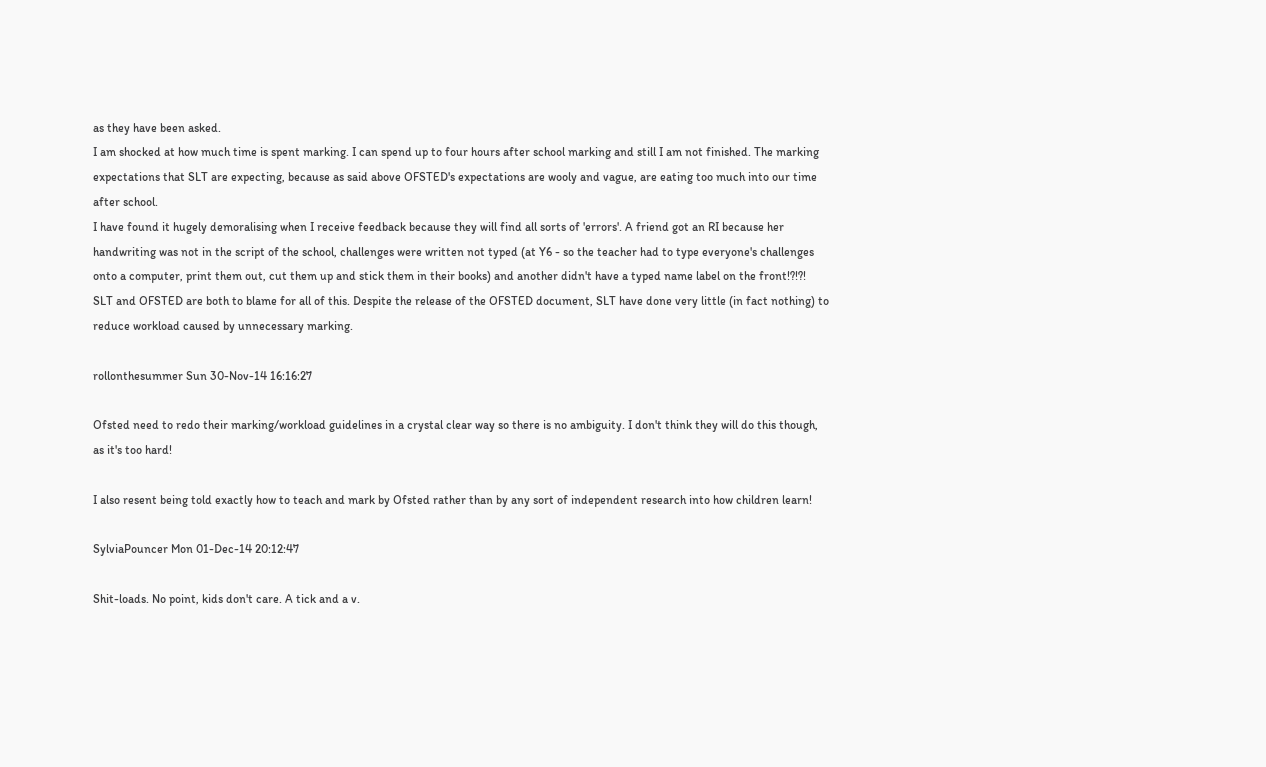as they have been asked.
I am shocked at how much time is spent marking. I can spend up to four hours after school marking and still I am not finished. The marking expectations that SLT are expecting, because as said above OFSTED's expectations are wooly and vague, are eating too much into our time after school.
I have found it hugely demoralising when I receive feedback because they will find all sorts of 'errors'. A friend got an RI because her handwriting was not in the script of the school, challenges were written not typed (at Y6 - so the teacher had to type everyone's challenges onto a computer, print them out, cut them up and stick them in their books) and another didn't have a typed name label on the front!?!?!
SLT and OFSTED are both to blame for all of this. Despite the release of the OFSTED document, SLT have done very little (in fact nothing) to reduce workload caused by unnecessary marking.

rollonthesummer Sun 30-Nov-14 16:16:27

Ofsted need to redo their marking/workload guidelines in a crystal clear way so there is no ambiguity. I don't think they will do this though, as it's too hard!

I also resent being told exactly how to teach and mark by Ofsted rather than by any sort of independent research into how children learn!

SylviaPouncer Mon 01-Dec-14 20:12:47

Shit-loads. No point, kids don't care. A tick and a v.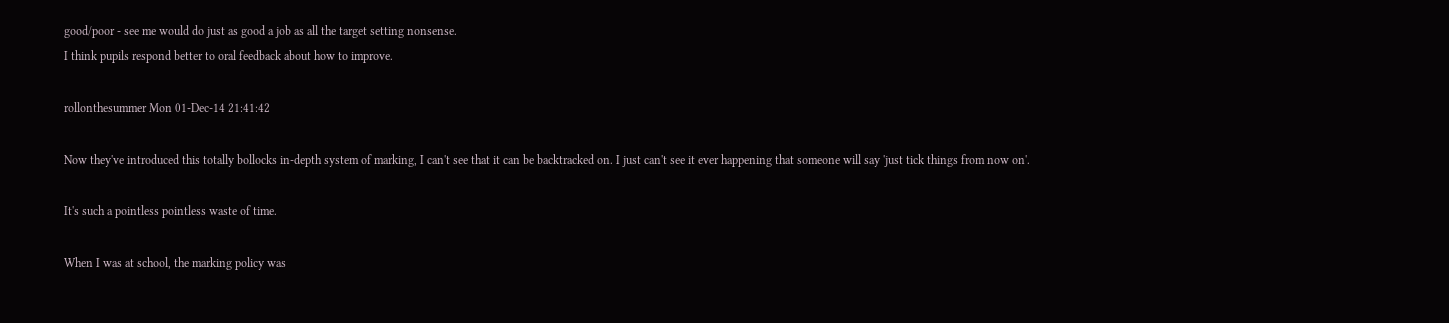good/poor - see me would do just as good a job as all the target setting nonsense.
I think pupils respond better to oral feedback about how to improve.

rollonthesummer Mon 01-Dec-14 21:41:42

Now they've introduced this totally bollocks in-depth system of marking, I can't see that it can be backtracked on. I just can't see it ever happening that someone will say 'just tick things from now on'.

It's such a pointless pointless waste of time.

When I was at school, the marking policy was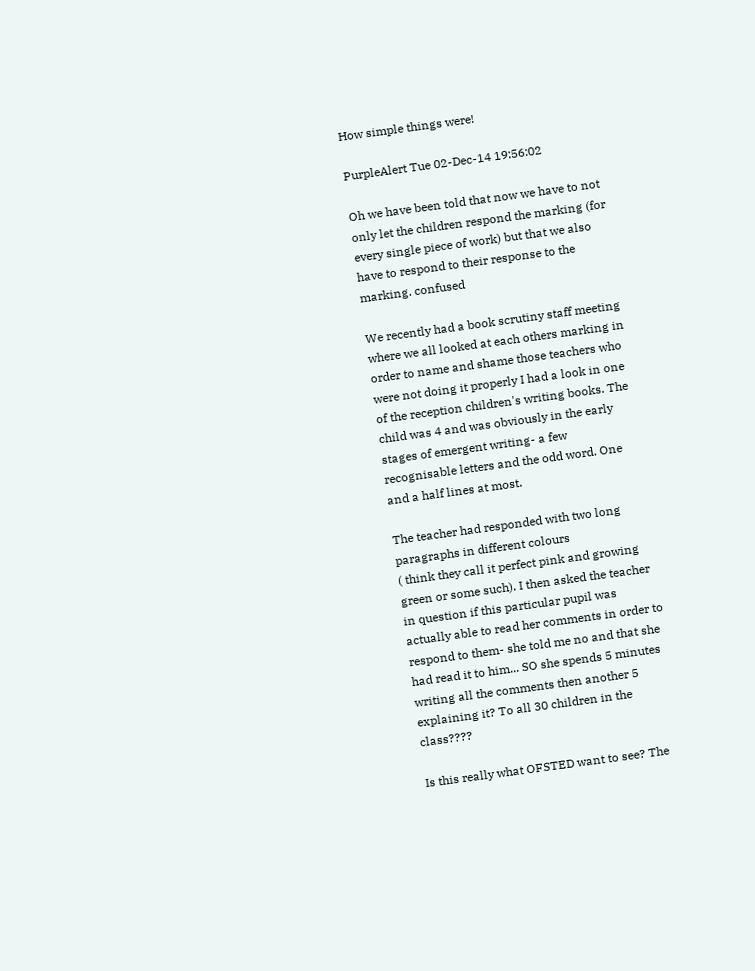How simple things were!

PurpleAlert Tue 02-Dec-14 19:56:02

Oh we have been told that now we have to not only let the children respond the marking (for every single piece of work) but that we also have to respond to their response to the marking. confused

We recently had a book scrutiny staff meeting where we all looked at each others marking in order to name and shame those teachers who were not doing it properly I had a look in one of the reception children's writing books. The child was 4 and was obviously in the early stages of emergent writing- a few recognisable letters and the odd word. One and a half lines at most.

The teacher had responded with two long paragraphs in different colours
( think they call it perfect pink and growing green or some such). I then asked the teacher in question if this particular pupil was actually able to read her comments in order to respond to them- she told me no and that she had read it to him... SO she spends 5 minutes writing all the comments then another 5 explaining it? To all 30 children in the class????

Is this really what OFSTED want to see? The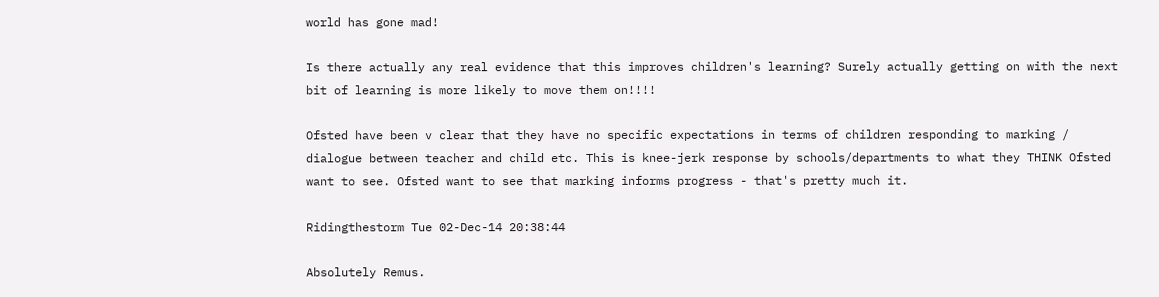world has gone mad!

Is there actually any real evidence that this improves children's learning? Surely actually getting on with the next bit of learning is more likely to move them on!!!!

Ofsted have been v clear that they have no specific expectations in terms of children responding to marking / dialogue between teacher and child etc. This is knee-jerk response by schools/departments to what they THINK Ofsted want to see. Ofsted want to see that marking informs progress - that's pretty much it.

Ridingthestorm Tue 02-Dec-14 20:38:44

Absolutely Remus.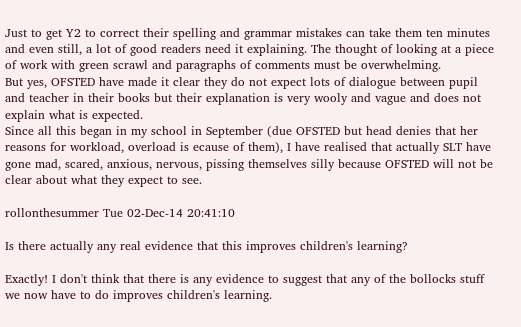Just to get Y2 to correct their spelling and grammar mistakes can take them ten minutes and even still, a lot of good readers need it explaining. The thought of looking at a piece of work with green scrawl and paragraphs of comments must be overwhelming.
But yes, OFSTED have made it clear they do not expect lots of dialogue between pupil and teacher in their books but their explanation is very wooly and vague and does not explain what is expected.
Since all this began in my school in September (due OFSTED but head denies that her reasons for workload, overload is ecause of them), I have realised that actually SLT have gone mad, scared, anxious, nervous, pissing themselves silly because OFSTED will not be clear about what they expect to see.

rollonthesummer Tue 02-Dec-14 20:41:10

Is there actually any real evidence that this improves children's learning?

Exactly! I don't think that there is any evidence to suggest that any of the bollocks stuff we now have to do improves children's learning.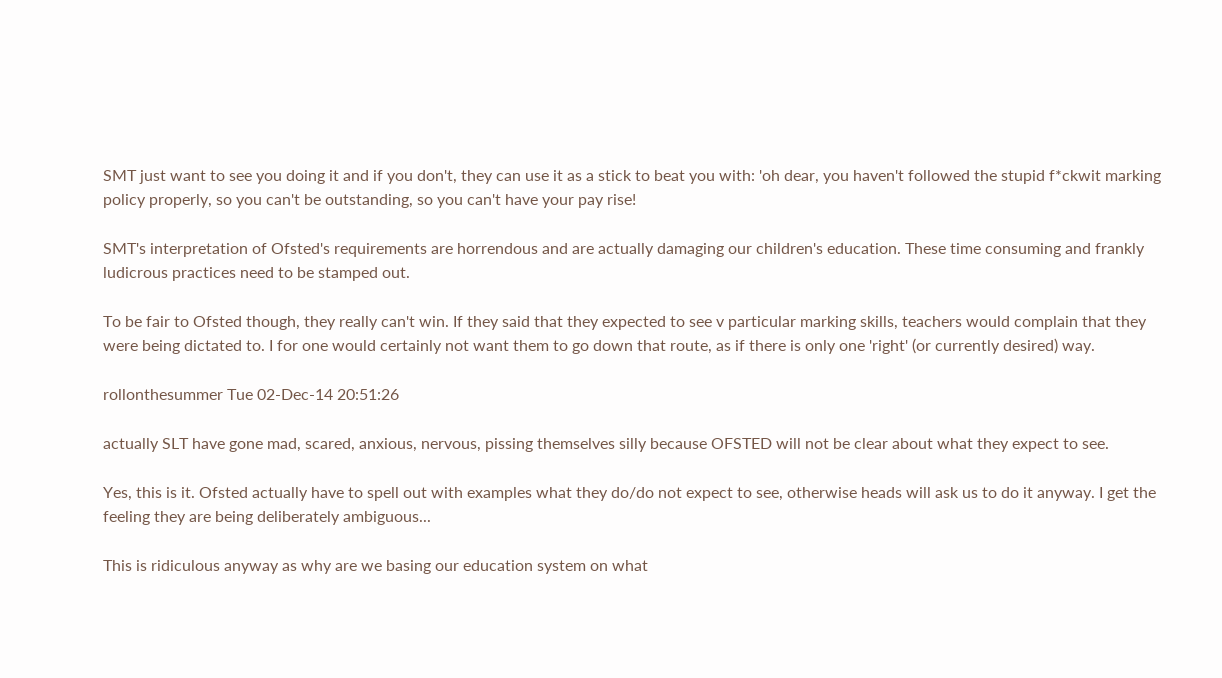SMT just want to see you doing it and if you don't, they can use it as a stick to beat you with: 'oh dear, you haven't followed the stupid f*ckwit marking policy properly, so you can't be outstanding, so you can't have your pay rise!

SMT's interpretation of Ofsted's requirements are horrendous and are actually damaging our children's education. These time consuming and frankly ludicrous practices need to be stamped out.

To be fair to Ofsted though, they really can't win. If they said that they expected to see v particular marking skills, teachers would complain that they were being dictated to. I for one would certainly not want them to go down that route, as if there is only one 'right' (or currently desired) way.

rollonthesummer Tue 02-Dec-14 20:51:26

actually SLT have gone mad, scared, anxious, nervous, pissing themselves silly because OFSTED will not be clear about what they expect to see.

Yes, this is it. Ofsted actually have to spell out with examples what they do/do not expect to see, otherwise heads will ask us to do it anyway. I get the feeling they are being deliberately ambiguous...

This is ridiculous anyway as why are we basing our education system on what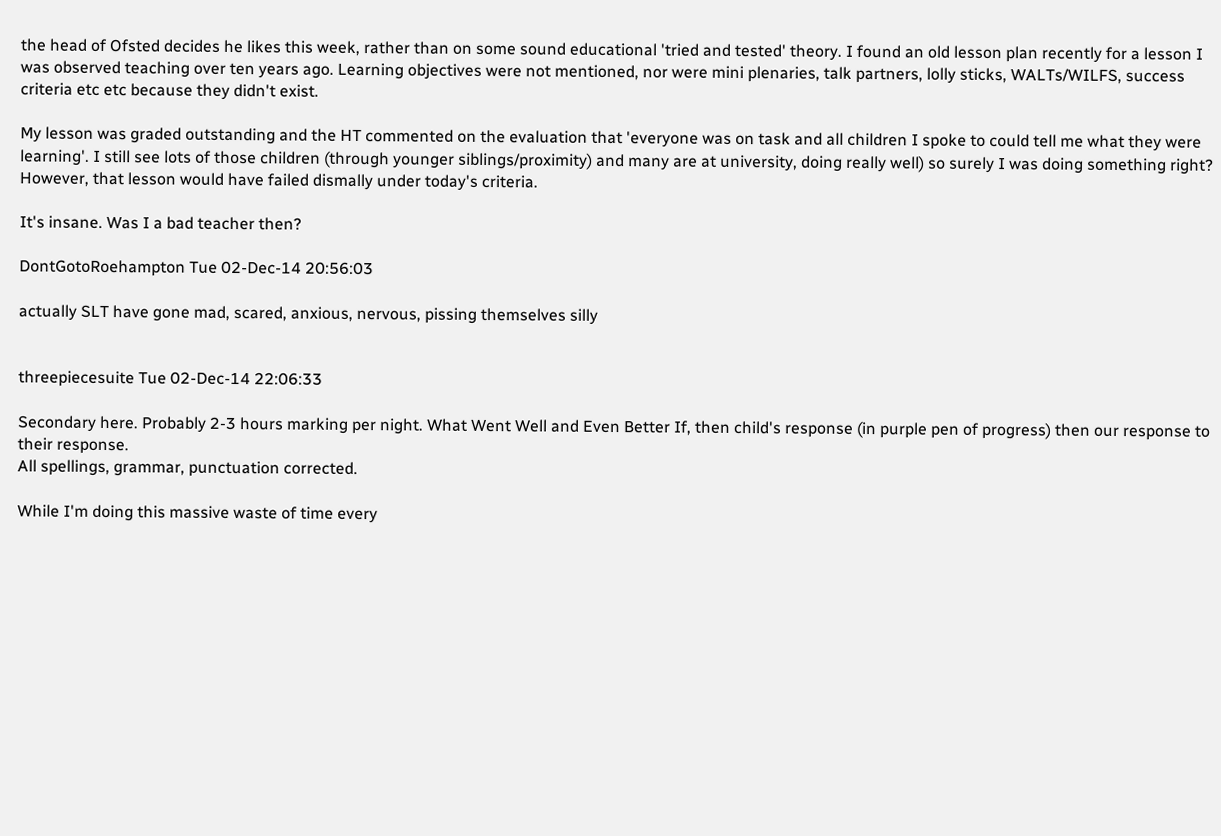the head of Ofsted decides he likes this week, rather than on some sound educational 'tried and tested' theory. I found an old lesson plan recently for a lesson I was observed teaching over ten years ago. Learning objectives were not mentioned, nor were mini plenaries, talk partners, lolly sticks, WALTs/WILFS, success criteria etc etc because they didn't exist.

My lesson was graded outstanding and the HT commented on the evaluation that 'everyone was on task and all children I spoke to could tell me what they were learning'. I still see lots of those children (through younger siblings/proximity) and many are at university, doing really well) so surely I was doing something right? However, that lesson would have failed dismally under today's criteria.

It's insane. Was I a bad teacher then?

DontGotoRoehampton Tue 02-Dec-14 20:56:03

actually SLT have gone mad, scared, anxious, nervous, pissing themselves silly


threepiecesuite Tue 02-Dec-14 22:06:33

Secondary here. Probably 2-3 hours marking per night. What Went Well and Even Better If, then child's response (in purple pen of progress) then our response to their response.
All spellings, grammar, punctuation corrected.

While I'm doing this massive waste of time every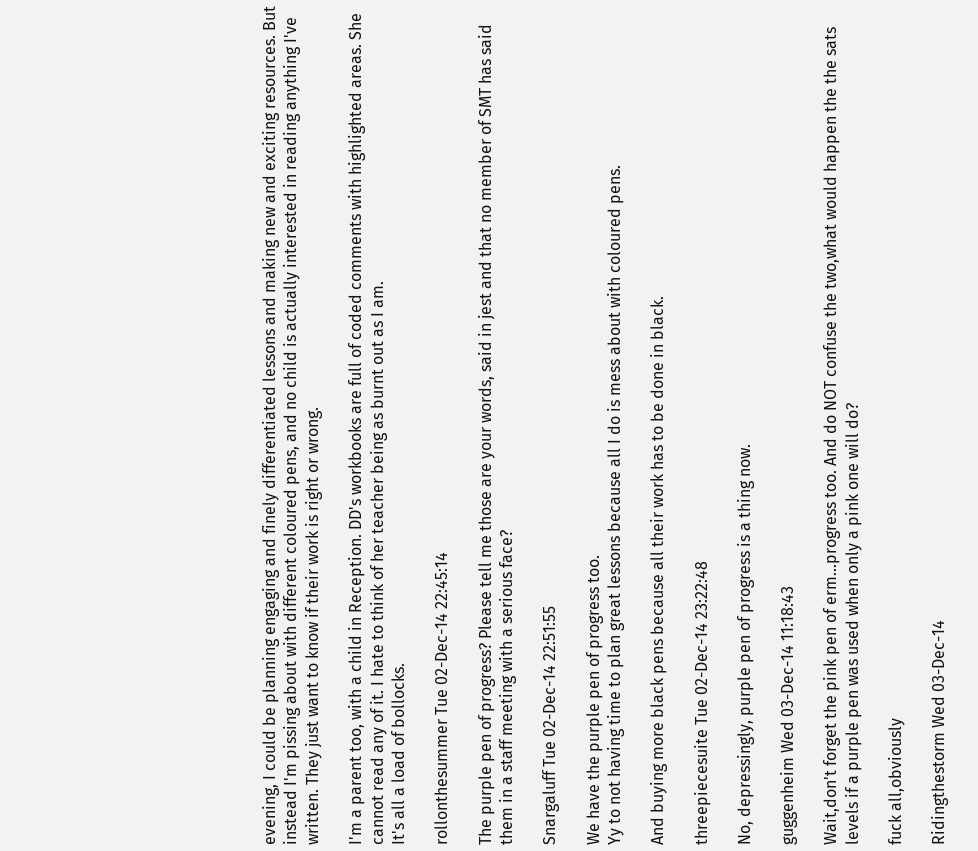evening, I could be planning engaging and finely differentiated lessons and making new and exciting resources. But instead I'm pissing about with different coloured pens, and no child is actually interested in reading anything I've written. They just want to know if their work is right or wrong.

I'm a parent too, with a child in Reception. DD's workbooks are full of coded comments with highlighted areas. She cannot read any of it. I hate to think of her teacher being as burnt out as I am.
It's all a load of bollocks.

rollonthesummer Tue 02-Dec-14 22:45:14

The purple pen of progress? Please tell me those are your words, said in jest and that no member of SMT has said them in a staff meeting with a serious face?

Snargaluff Tue 02-Dec-14 22:51:55

We have the purple pen of progress too.
Yy to not having time to plan great lessons because all I do is mess about with coloured pens.

And buying more black pens because all their work has to be done in black.

threepiecesuite Tue 02-Dec-14 23:22:48

No, depressingly, purple pen of progress is a thing now.

guggenheim Wed 03-Dec-14 11:18:43

Wait,don't forget the pink pen of erm...progress too. And do NOT confuse the two,what would happen the the sats levels if a purple pen was used when only a pink one will do?

fuck all,obviously

Ridingthestorm Wed 03-Dec-14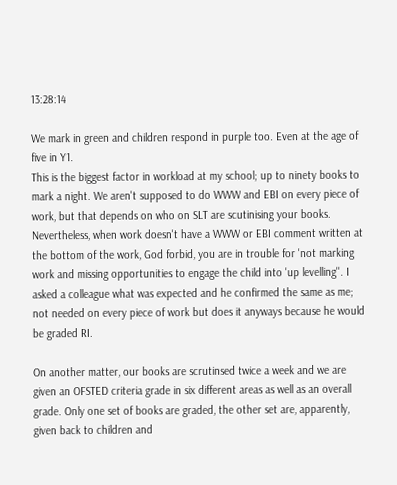13:28:14

We mark in green and children respond in purple too. Even at the age of five in Y1.
This is the biggest factor in workload at my school; up to ninety books to mark a night. We aren't supposed to do WWW and EBI on every piece of work, but that depends on who on SLT are scutinising your books. Nevertheless, when work doesn't have a WWW or EBI comment written at the bottom of the work, God forbid, you are in trouble for 'not marking work and missing opportunities to engage the child into 'up levelling''. I asked a colleague what was expected and he confirmed the same as me; not needed on every piece of work but does it anyways because he would be graded RI.

On another matter, our books are scrutinsed twice a week and we are given an OFSTED criteria grade in six different areas as well as an overall grade. Only one set of books are graded, the other set are, apparently, given back to children and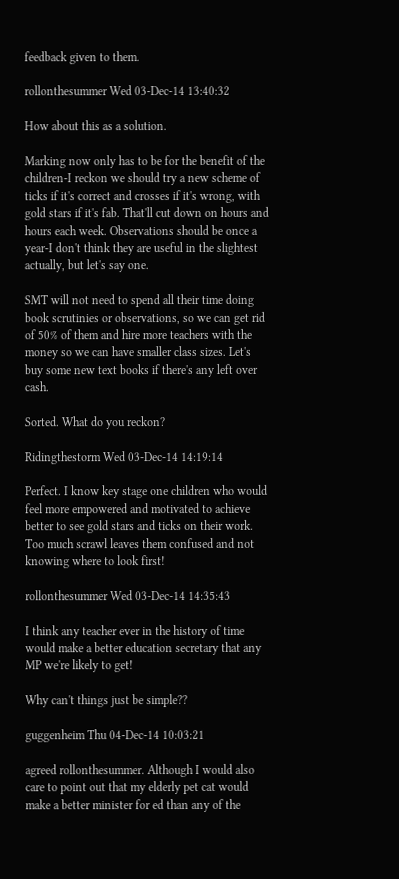feedback given to them.

rollonthesummer Wed 03-Dec-14 13:40:32

How about this as a solution.

Marking now only has to be for the benefit of the children-I reckon we should try a new scheme of ticks if it's correct and crosses if it's wrong, with gold stars if it's fab. That'll cut down on hours and hours each week. Observations should be once a year-I don't think they are useful in the slightest actually, but let's say one.

SMT will not need to spend all their time doing book scrutinies or observations, so we can get rid of 50% of them and hire more teachers with the money so we can have smaller class sizes. Let's buy some new text books if there's any left over cash.

Sorted. What do you reckon?

Ridingthestorm Wed 03-Dec-14 14:19:14

Perfect. I know key stage one children who would feel more empowered and motivated to achieve better to see gold stars and ticks on their work. Too much scrawl leaves them confused and not knowing where to look first!

rollonthesummer Wed 03-Dec-14 14:35:43

I think any teacher ever in the history of time would make a better education secretary that any MP we're likely to get!

Why can't things just be simple??

guggenheim Thu 04-Dec-14 10:03:21

agreed rollonthesummer. Although I would also care to point out that my elderly pet cat would make a better minister for ed than any of the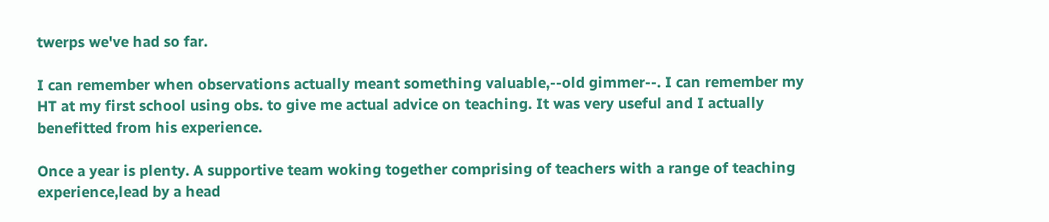twerps we've had so far.

I can remember when observations actually meant something valuable,--old gimmer--. I can remember my HT at my first school using obs. to give me actual advice on teaching. It was very useful and I actually benefitted from his experience.

Once a year is plenty. A supportive team woking together comprising of teachers with a range of teaching experience,lead by a head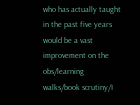who has actually taught in the past five years would be a vast improvement on the obs/learning walks/book scrutiny/I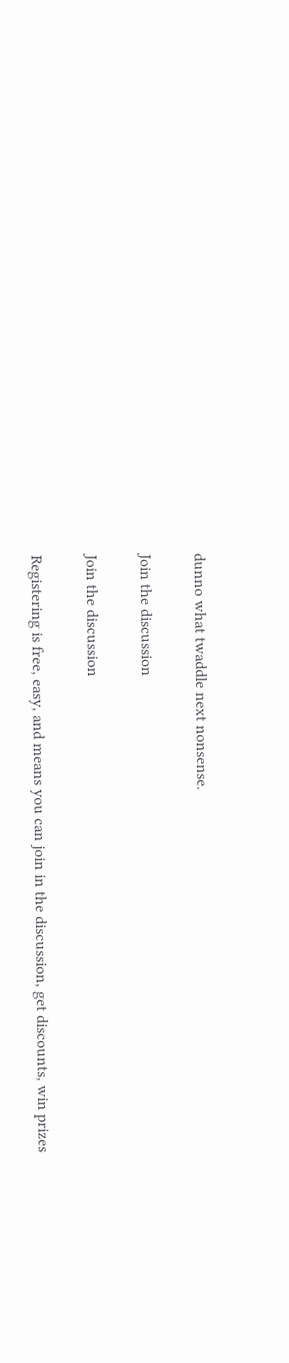dunno what twaddle next nonsense.

Join the discussion

Join the discussion

Registering is free, easy, and means you can join in the discussion, get discounts, win prizes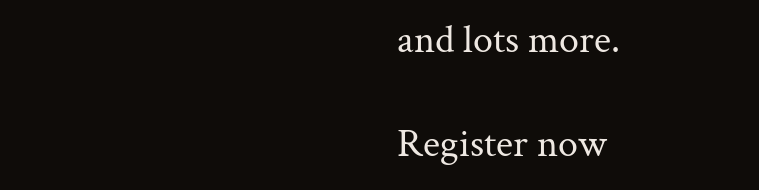and lots more.

Register now